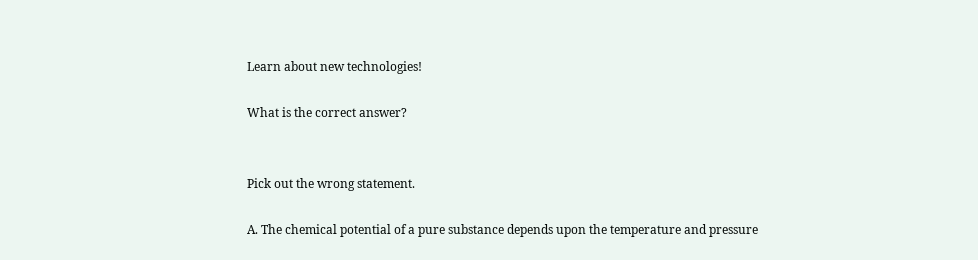Learn about new technologies!

What is the correct answer?


Pick out the wrong statement.

A. The chemical potential of a pure substance depends upon the temperature and pressure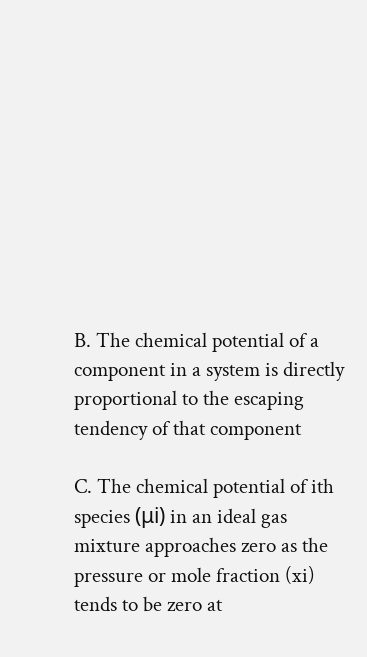B. The chemical potential of a component in a system is directly proportional to the escaping tendency of that component

C. The chemical potential of ith species (μi) in an ideal gas mixture approaches zero as the pressure or mole fraction (xi) tends to be zero at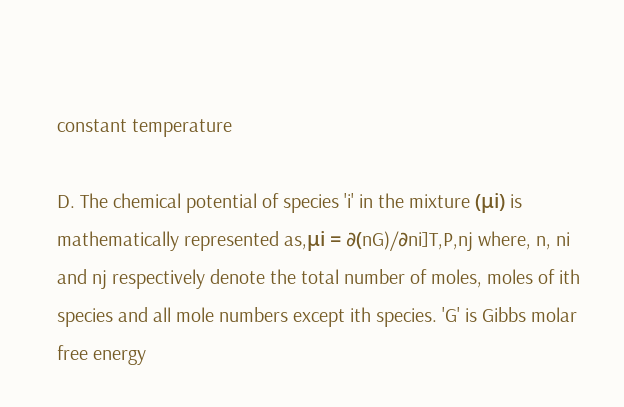constant temperature

D. The chemical potential of species 'i' in the mixture (μi) is mathematically represented as,μi = ∂(nG)/∂ni]T,P,nj where, n, ni and nj respectively denote the total number of moles, moles of ith species and all mole numbers except ith species. 'G' is Gibbs molar free energy